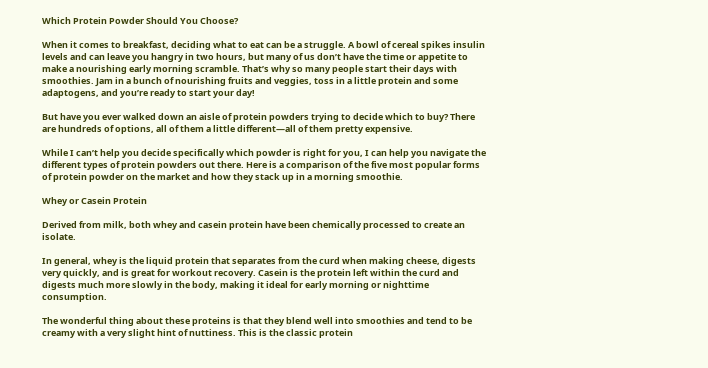Which Protein Powder Should You Choose?

When it comes to breakfast, deciding what to eat can be a struggle. A bowl of cereal spikes insulin levels and can leave you hangry in two hours, but many of us don’t have the time or appetite to make a nourishing early morning scramble. That’s why so many people start their days with smoothies. Jam in a bunch of nourishing fruits and veggies, toss in a little protein and some adaptogens, and you’re ready to start your day!

But have you ever walked down an aisle of protein powders trying to decide which to buy? There are hundreds of options, all of them a little different—all of them pretty expensive.

While I can’t help you decide specifically which powder is right for you, I can help you navigate the different types of protein powders out there. Here is a comparison of the five most popular forms of protein powder on the market and how they stack up in a morning smoothie.

Whey or Casein Protein

Derived from milk, both whey and casein protein have been chemically processed to create an isolate.

In general, whey is the liquid protein that separates from the curd when making cheese, digests very quickly, and is great for workout recovery. Casein is the protein left within the curd and digests much more slowly in the body, making it ideal for early morning or nighttime consumption.

The wonderful thing about these proteins is that they blend well into smoothies and tend to be creamy with a very slight hint of nuttiness. This is the classic protein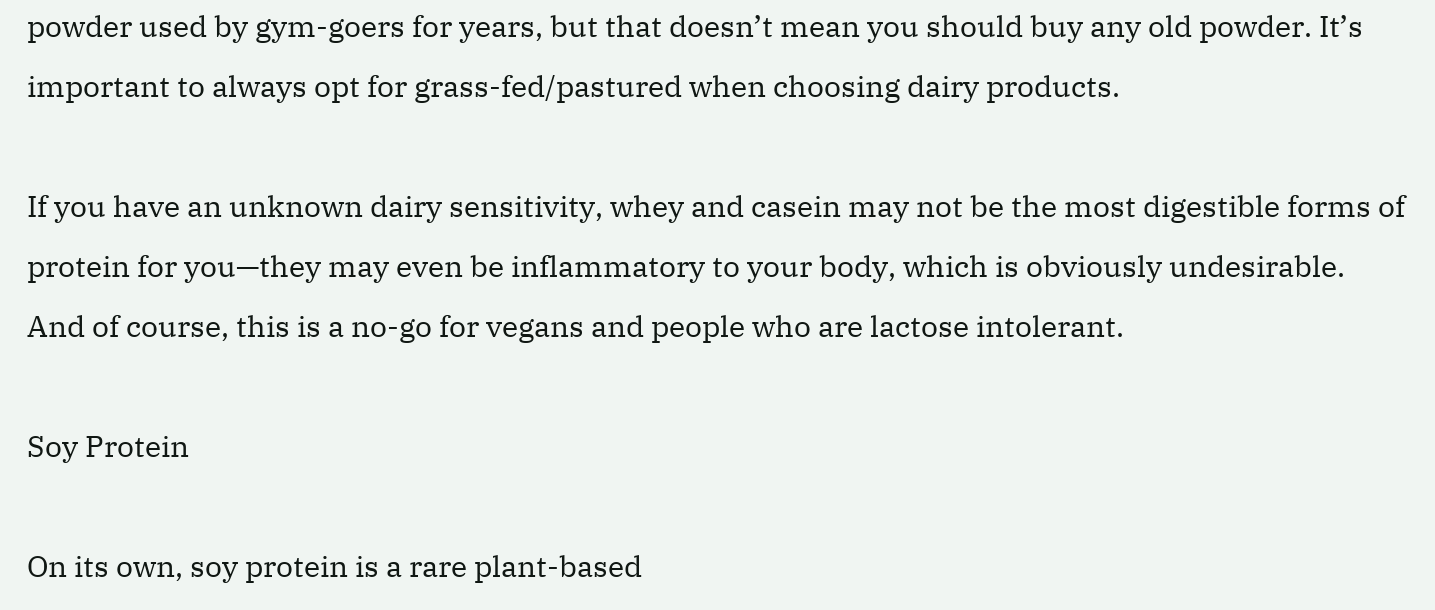powder used by gym-goers for years, but that doesn’t mean you should buy any old powder. It’s important to always opt for grass-fed/pastured when choosing dairy products.

If you have an unknown dairy sensitivity, whey and casein may not be the most digestible forms of protein for you—they may even be inflammatory to your body, which is obviously undesirable. And of course, this is a no-go for vegans and people who are lactose intolerant.

Soy Protein

On its own, soy protein is a rare plant-based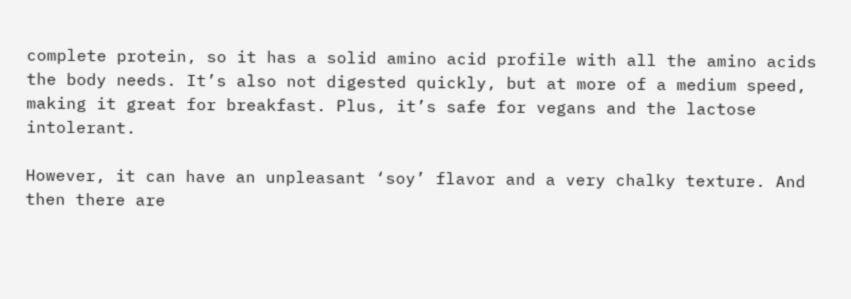complete protein, so it has a solid amino acid profile with all the amino acids the body needs. It’s also not digested quickly, but at more of a medium speed, making it great for breakfast. Plus, it’s safe for vegans and the lactose intolerant.

However, it can have an unpleasant ‘soy’ flavor and a very chalky texture. And then there are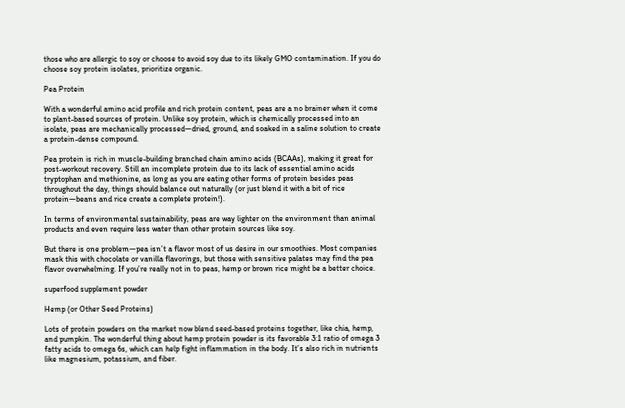those who are allergic to soy or choose to avoid soy due to its likely GMO contamination. If you do choose soy protein isolates, prioritize organic.

Pea Protein

With a wonderful amino acid profile and rich protein content, peas are a no brainer when it come to plant-based sources of protein. Unlike soy protein, which is chemically processed into an isolate, peas are mechanically processed—dried, ground, and soaked in a saline solution to create a protein-dense compound.

Pea protein is rich in muscle-building branched chain amino acids (BCAAs), making it great for post-workout recovery. Still an incomplete protein due to its lack of essential amino acids tryptophan and methionine, as long as you are eating other forms of protein besides peas throughout the day, things should balance out naturally (or just blend it with a bit of rice protein—beans and rice create a complete protein!).

In terms of environmental sustainability, peas are way lighter on the environment than animal products and even require less water than other protein sources like soy.

But there is one problem—pea isn’t a flavor most of us desire in our smoothies. Most companies mask this with chocolate or vanilla flavorings, but those with sensitive palates may find the pea flavor overwhelming. If you’re really not in to peas, hemp or brown rice might be a better choice.

superfood supplement powder

Hemp (or Other Seed Proteins)

Lots of protein powders on the market now blend seed-based proteins together, like chia, hemp, and pumpkin. The wonderful thing about hemp protein powder is its favorable 3:1 ratio of omega 3 fatty acids to omega 6s, which can help fight inflammation in the body. It’s also rich in nutrients like magnesium, potassium, and fiber.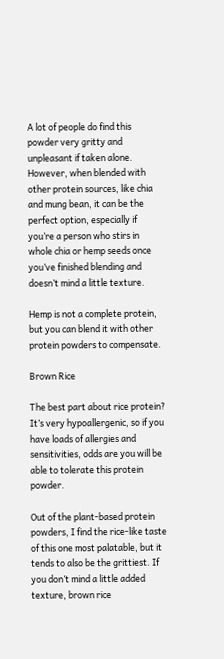A lot of people do find this powder very gritty and unpleasant if taken alone. However, when blended with other protein sources, like chia and mung bean, it can be the perfect option, especially if you’re a person who stirs in whole chia or hemp seeds once you’ve finished blending and doesn’t mind a little texture.

Hemp is not a complete protein, but you can blend it with other protein powders to compensate.

Brown Rice

The best part about rice protein? It’s very hypoallergenic, so if you have loads of allergies and sensitivities, odds are you will be able to tolerate this protein powder.

Out of the plant-based protein powders, I find the rice-like taste of this one most palatable, but it tends to also be the grittiest. If you don’t mind a little added texture, brown rice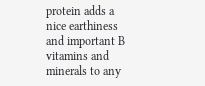protein adds a nice earthiness and important B vitamins and minerals to any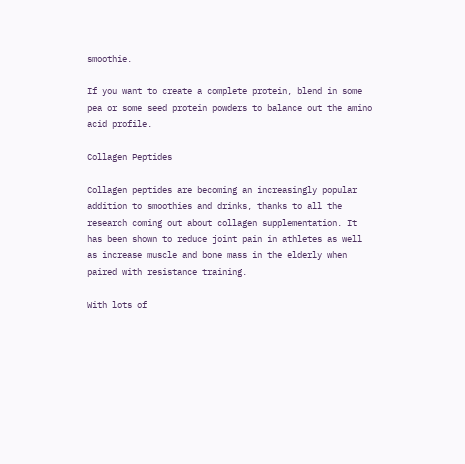smoothie.

If you want to create a complete protein, blend in some pea or some seed protein powders to balance out the amino acid profile.

Collagen Peptides

Collagen peptides are becoming an increasingly popular addition to smoothies and drinks, thanks to all the research coming out about collagen supplementation. It has been shown to reduce joint pain in athletes as well as increase muscle and bone mass in the elderly when paired with resistance training.

With lots of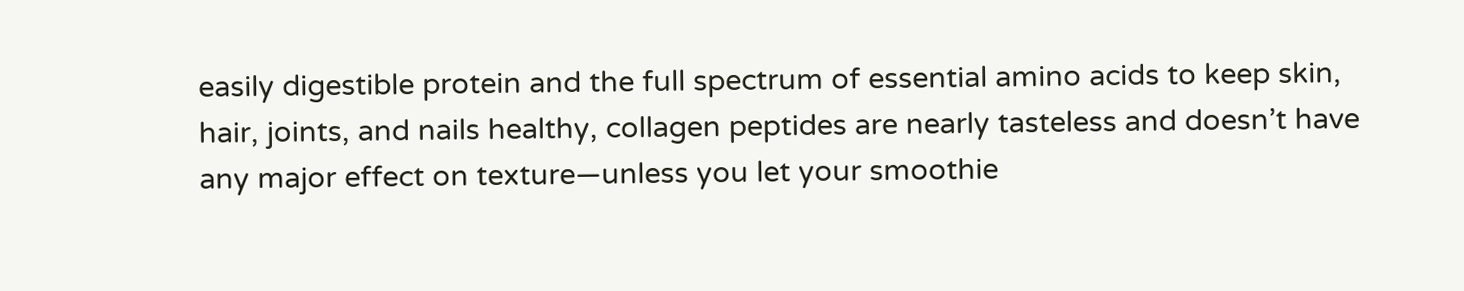easily digestible protein and the full spectrum of essential amino acids to keep skin, hair, joints, and nails healthy, collagen peptides are nearly tasteless and doesn’t have any major effect on texture—unless you let your smoothie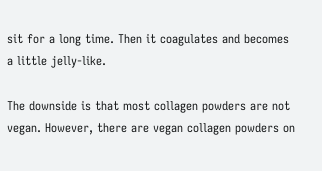sit for a long time. Then it coagulates and becomes a little jelly-like.

The downside is that most collagen powders are not vegan. However, there are vegan collagen powders on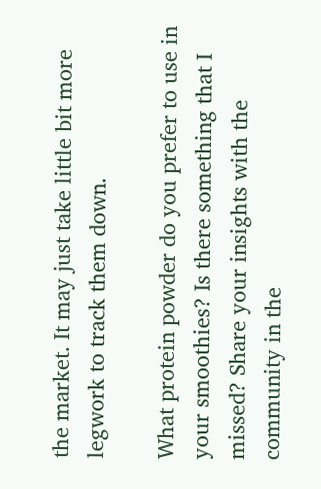the market. It may just take little bit more legwork to track them down.

What protein powder do you prefer to use in your smoothies? Is there something that I missed? Share your insights with the community in the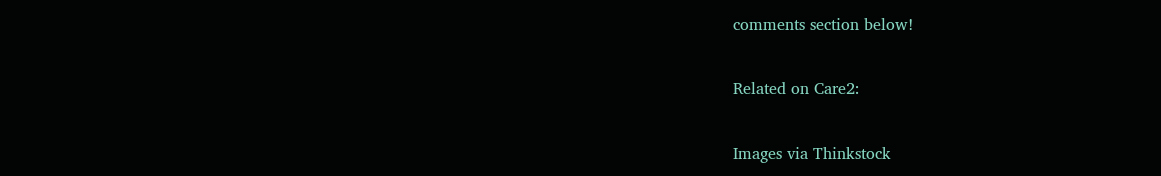comments section below!

Related on Care2:

Images via Thinkstock